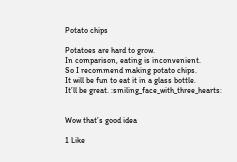Potato chips

Potatoes are hard to grow.
In comparison, eating is inconvenient.
So I recommend making potato chips.
It will be fun to eat it in a glass bottle.
It’ll be great. :smiling_face_with_three_hearts:


Wow that’s good idea

1 Like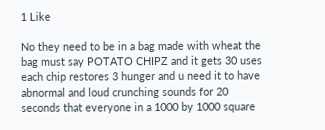1 Like

No they need to be in a bag made with wheat the bag must say POTATO CHIPZ and it gets 30 uses each chip restores 3 hunger and u need it to have abnormal and loud crunching sounds for 20 seconds that everyone in a 1000 by 1000 square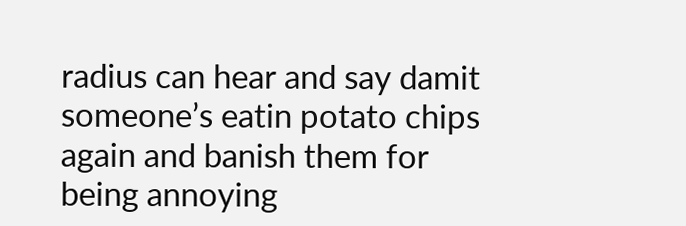radius can hear and say damit someone’s eatin potato chips again and banish them for being annoying